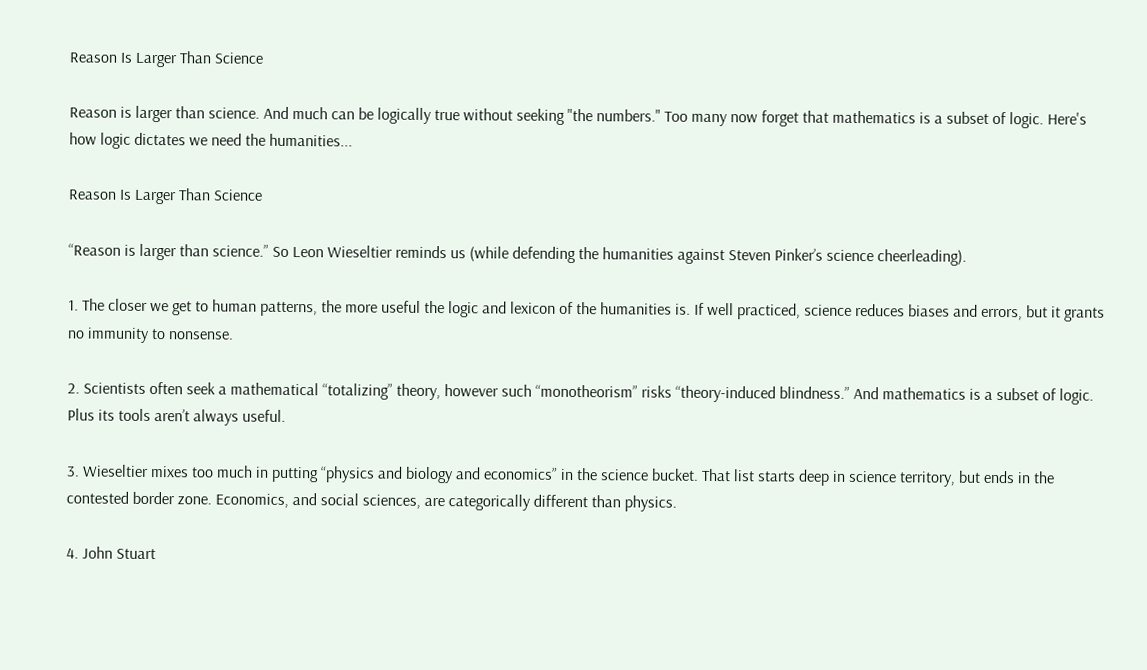Reason Is Larger Than Science

Reason is larger than science. And much can be logically true without seeking "the numbers." Too many now forget that mathematics is a subset of logic. Here's how logic dictates we need the humanities...

Reason Is Larger Than Science

“Reason is larger than science.” So Leon Wieseltier reminds us (while defending the humanities against Steven Pinker’s science cheerleading).

1. The closer we get to human patterns, the more useful the logic and lexicon of the humanities is. If well practiced, science reduces biases and errors, but it grants no immunity to nonsense.

2. Scientists often seek a mathematical “totalizing” theory, however such “monotheorism” risks “theory-induced blindness.” And mathematics is a subset of logic. Plus its tools aren’t always useful.

3. Wieseltier mixes too much in putting “physics and biology and economics” in the science bucket. That list starts deep in science territory, but ends in the contested border zone. Economics, and social sciences, are categorically different than physics.

4. John Stuart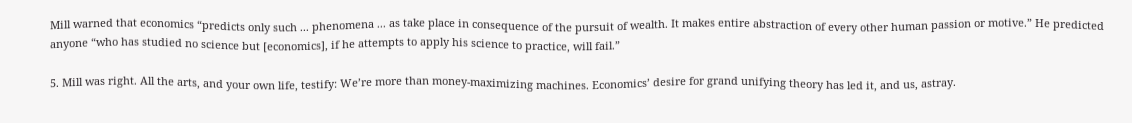Mill warned that economics “predicts only such ... phenomena ... as take place in consequence of the pursuit of wealth. It makes entire abstraction of every other human passion or motive.” He predicted anyone “who has studied no science but [economics], if he attempts to apply his science to practice, will fail.”

5. Mill was right. All the arts, and your own life, testify: We’re more than money-maximizing machines. Economics’ desire for grand unifying theory has led it, and us, astray.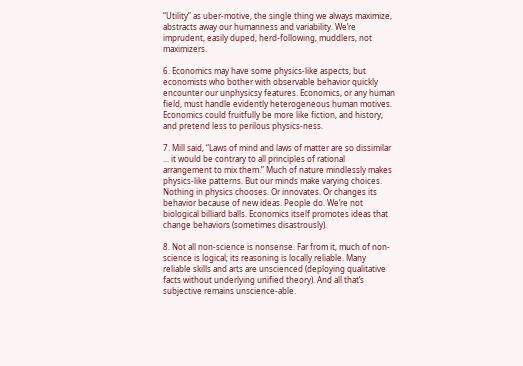“Utility” as uber-motive, the single thing we always maximize, abstracts away our humanness and variability. We’re imprudent, easily duped, herd-following, muddlers, not maximizers.

6. Economics may have some physics-like aspects, but economists who bother with observable behavior quickly encounter our unphysicsy features. Economics, or any human field, must handle evidently heterogeneous human motives. Economics could fruitfully be more like fiction, and history, and pretend less to perilous physics-ness.

7. Mill said, “Laws of mind and laws of matter are so dissimilar ... it would be contrary to all principles of rational arrangement to mix them.” Much of nature mindlessly makes physics-like patterns. But our minds make varying choices. Nothing in physics chooses. Or innovates. Or changes its behavior because of new ideas. People do. We’re not biological billiard balls. Economics itself promotes ideas that change behaviors (sometimes disastrously).

8. Not all non-science is nonsense. Far from it, much of non-science is logical; its reasoning is locally reliable. Many reliable skills and arts are unscienced (deploying qualitative facts without underlying unified theory). And all that’s subjective remains unscience-able.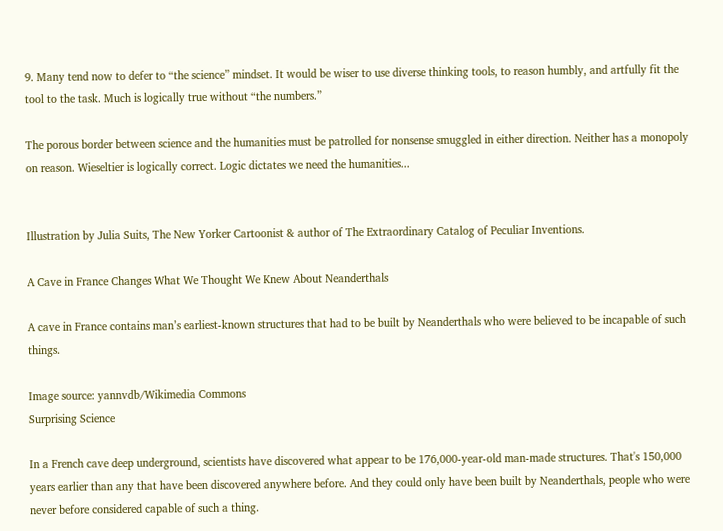9. Many tend now to defer to “the science” mindset. It would be wiser to use diverse thinking tools, to reason humbly, and artfully fit the tool to the task. Much is logically true without “the numbers.”

The porous border between science and the humanities must be patrolled for nonsense smuggled in either direction. Neither has a monopoly on reason. Wieseltier is logically correct. Logic dictates we need the humanities...


Illustration by Julia Suits, The New Yorker Cartoonist & author of The Extraordinary Catalog of Peculiar Inventions.

A Cave in France Changes What We Thought We Knew About Neanderthals

A cave in France contains man’s earliest-known structures that had to be built by Neanderthals who were believed to be incapable of such things.

Image source: yannvdb/Wikimedia Commons
Surprising Science

In a French cave deep underground, scientists have discovered what appear to be 176,000-year-old man-made structures. That's 150,000 years earlier than any that have been discovered anywhere before. And they could only have been built by Neanderthals, people who were never before considered capable of such a thing.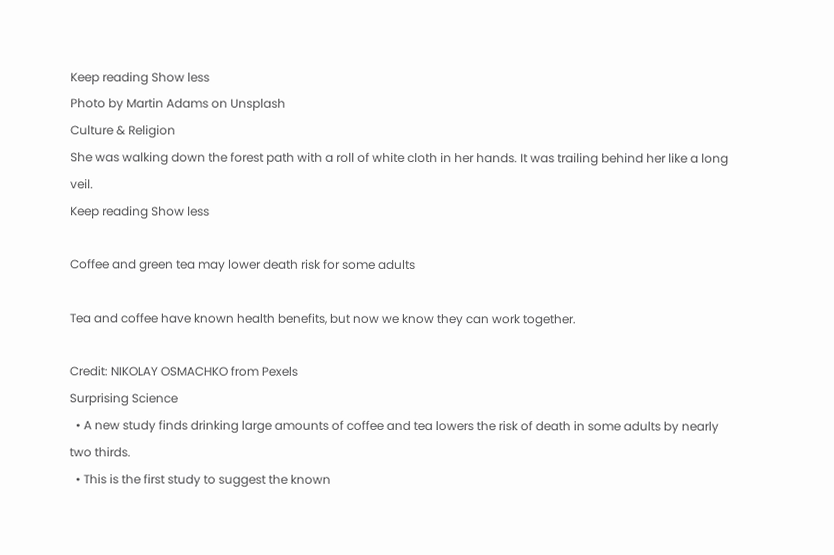Keep reading Show less
Photo by Martin Adams on Unsplash
Culture & Religion
She was walking down the forest path with a roll of white cloth in her hands. It was trailing behind her like a long veil.
Keep reading Show less

Coffee and green tea may lower death risk for some adults

Tea and coffee have known health benefits, but now we know they can work together.

Credit: NIKOLAY OSMACHKO from Pexels
Surprising Science
  • A new study finds drinking large amounts of coffee and tea lowers the risk of death in some adults by nearly two thirds.
  • This is the first study to suggest the known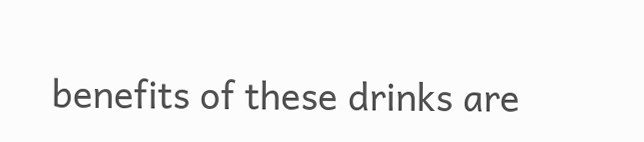benefits of these drinks are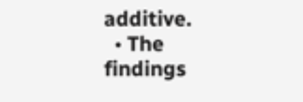additive.
  • The findings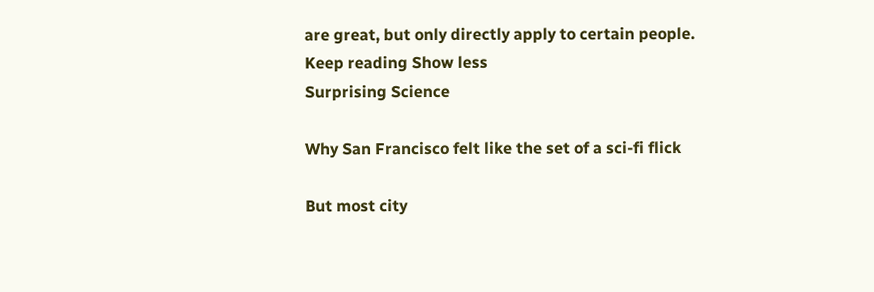are great, but only directly apply to certain people.
Keep reading Show less
Surprising Science

Why San Francisco felt like the set of a sci-fi flick

But most city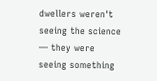dwellers weren't seeing the science — they were seeing something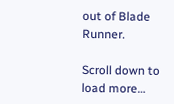out of Blade Runner.

Scroll down to load more…